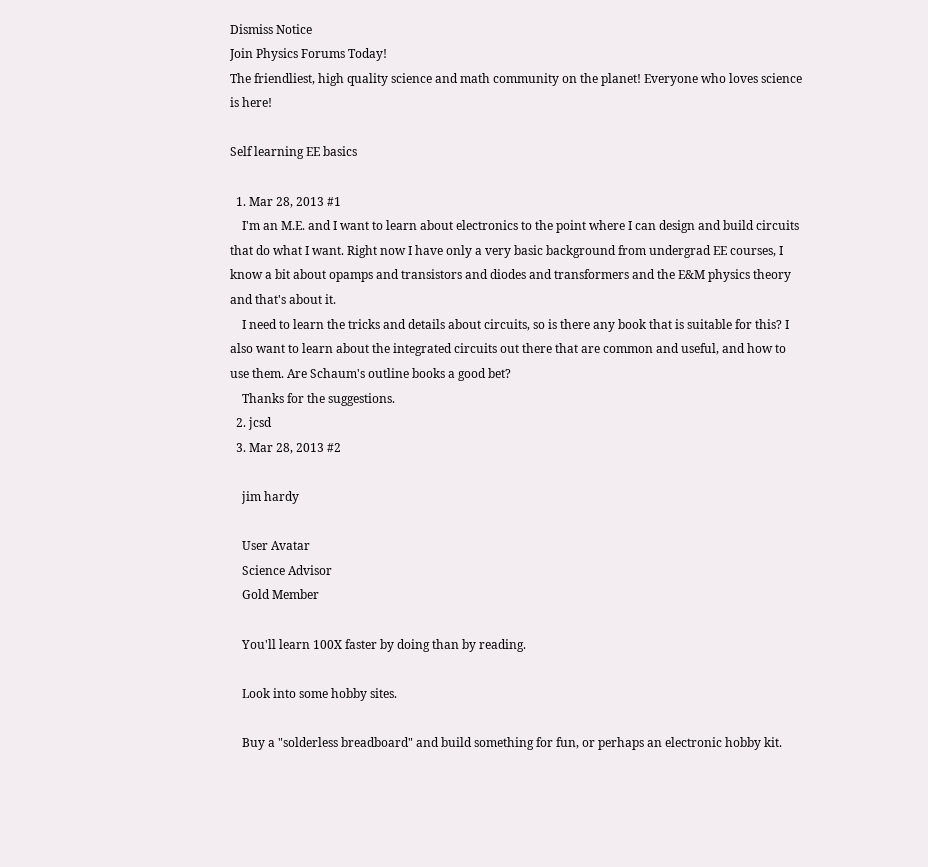Dismiss Notice
Join Physics Forums Today!
The friendliest, high quality science and math community on the planet! Everyone who loves science is here!

Self learning EE basics

  1. Mar 28, 2013 #1
    I'm an M.E. and I want to learn about electronics to the point where I can design and build circuits that do what I want. Right now I have only a very basic background from undergrad EE courses, I know a bit about opamps and transistors and diodes and transformers and the E&M physics theory and that's about it.
    I need to learn the tricks and details about circuits, so is there any book that is suitable for this? I also want to learn about the integrated circuits out there that are common and useful, and how to use them. Are Schaum's outline books a good bet?
    Thanks for the suggestions.
  2. jcsd
  3. Mar 28, 2013 #2

    jim hardy

    User Avatar
    Science Advisor
    Gold Member

    You'll learn 100X faster by doing than by reading.

    Look into some hobby sites.

    Buy a "solderless breadboard" and build something for fun, or perhaps an electronic hobby kit.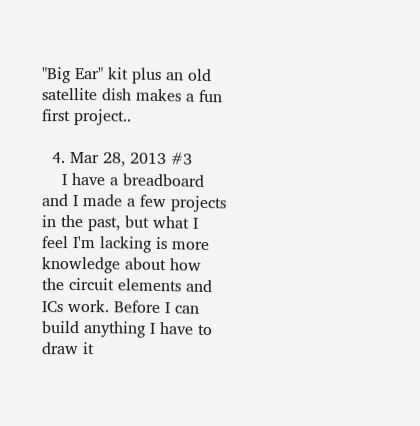"Big Ear" kit plus an old satellite dish makes a fun first project..

  4. Mar 28, 2013 #3
    I have a breadboard and I made a few projects in the past, but what I feel I'm lacking is more knowledge about how the circuit elements and ICs work. Before I can build anything I have to draw it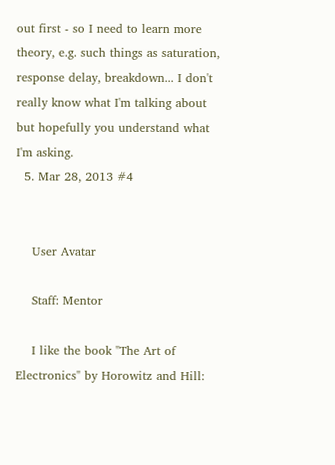out first - so I need to learn more theory, e.g. such things as saturation, response delay, breakdown... I don't really know what I'm talking about but hopefully you understand what I'm asking.
  5. Mar 28, 2013 #4


    User Avatar

    Staff: Mentor

    I like the book "The Art of Electronics" by Horowitz and Hill: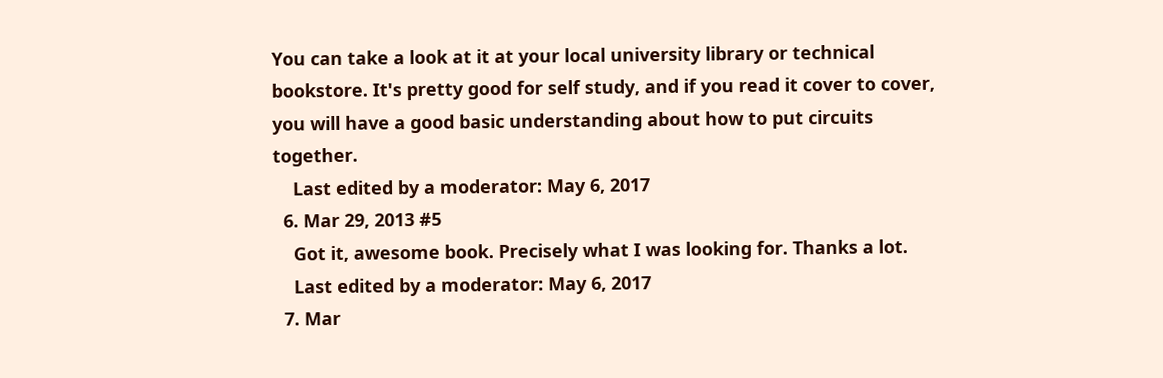You can take a look at it at your local university library or technical bookstore. It's pretty good for self study, and if you read it cover to cover, you will have a good basic understanding about how to put circuits together.
    Last edited by a moderator: May 6, 2017
  6. Mar 29, 2013 #5
    Got it, awesome book. Precisely what I was looking for. Thanks a lot.
    Last edited by a moderator: May 6, 2017
  7. Mar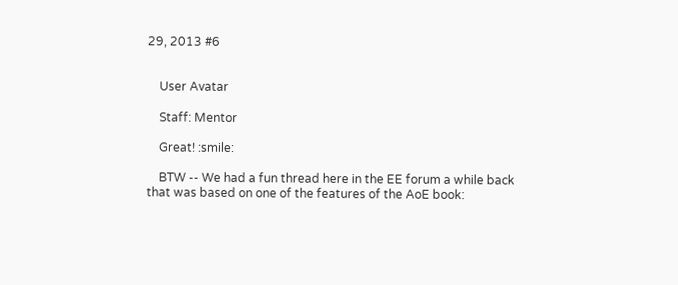29, 2013 #6


    User Avatar

    Staff: Mentor

    Great! :smile:

    BTW -- We had a fun thread here in the EE forum a while back that was based on one of the features of the AoE book: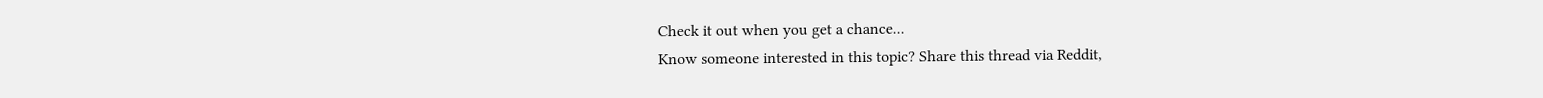Check it out when you get a chance...
Know someone interested in this topic? Share this thread via Reddit,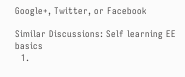Google+, Twitter, or Facebook

Similar Discussions: Self learning EE basics
  1.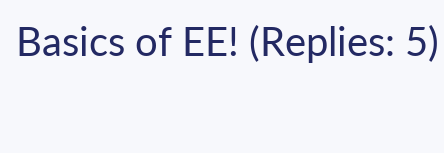Basics of EE! (Replies: 5)